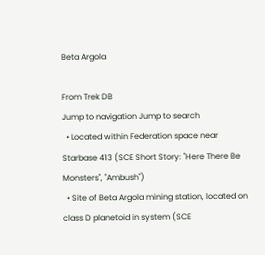Beta Argola

From Trek DB
Jump to navigation Jump to search
  • Located within Federation space near Starbase 413 (SCE Short Story: "Here There Be Monsters", "Ambush")
  • Site of Beta Argola mining station, located on class D planetoid in system (SCE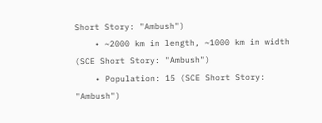Short Story: "Ambush")
    • ~2000 km in length, ~1000 km in width (SCE Short Story: "Ambush")
    • Population: 15 (SCE Short Story: "Ambush")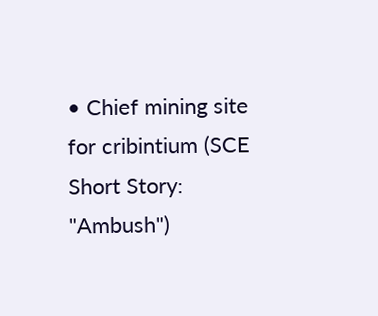• Chief mining site for cribintium (SCE Short Story: "Ambush")